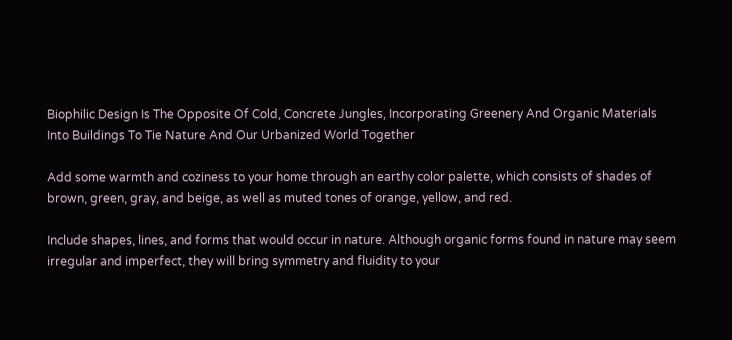Biophilic Design Is The Opposite Of Cold, Concrete Jungles, Incorporating Greenery And Organic Materials Into Buildings To Tie Nature And Our Urbanized World Together

Add some warmth and coziness to your home through an earthy color palette, which consists of shades of brown, green, gray, and beige, as well as muted tones of orange, yellow, and red.

Include shapes, lines, and forms that would occur in nature. Although organic forms found in nature may seem irregular and imperfect, they will bring symmetry and fluidity to your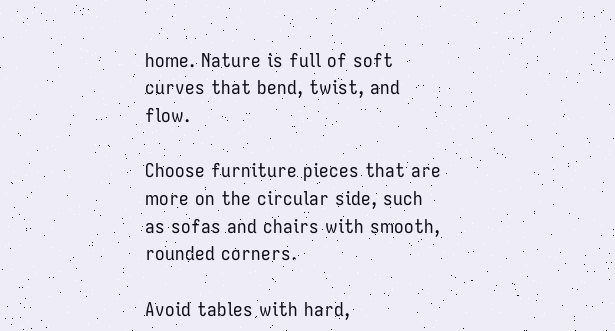home. Nature is full of soft curves that bend, twist, and flow.

Choose furniture pieces that are more on the circular side, such as sofas and chairs with smooth, rounded corners.

Avoid tables with hard,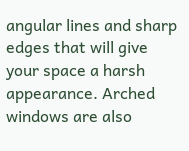angular lines and sharp edges that will give your space a harsh appearance. Arched windows are also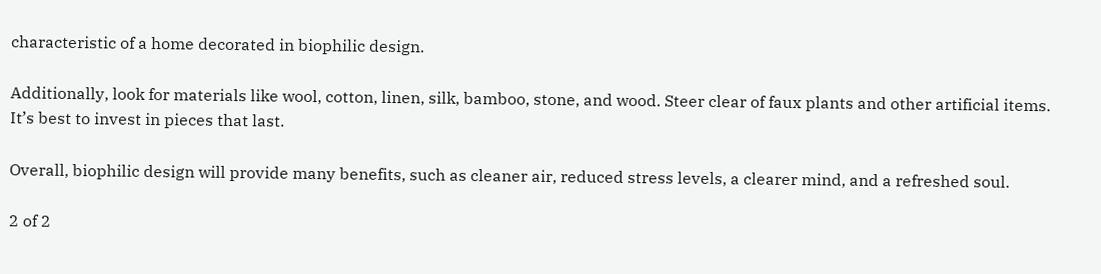characteristic of a home decorated in biophilic design.

Additionally, look for materials like wool, cotton, linen, silk, bamboo, stone, and wood. Steer clear of faux plants and other artificial items. It’s best to invest in pieces that last.

Overall, biophilic design will provide many benefits, such as cleaner air, reduced stress levels, a clearer mind, and a refreshed soul.

2 of 2